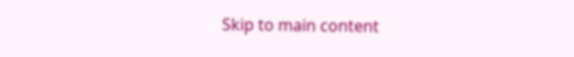Skip to main content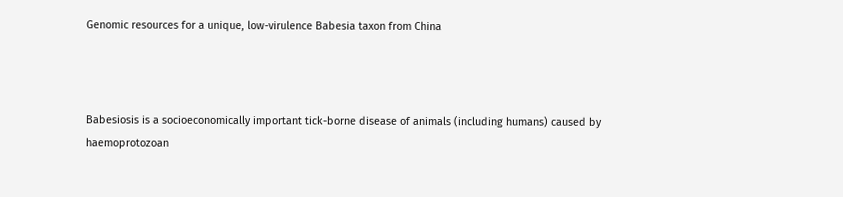Genomic resources for a unique, low-virulence Babesia taxon from China



Babesiosis is a socioeconomically important tick-borne disease of animals (including humans) caused by haemoprotozoan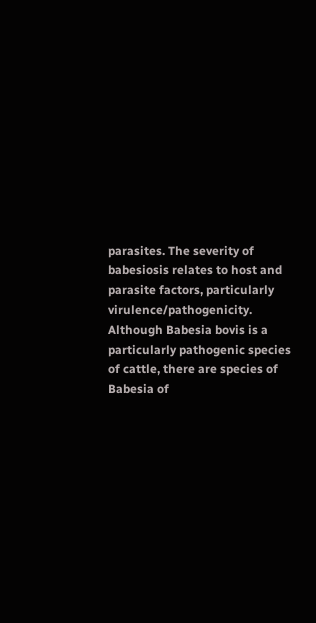parasites. The severity of babesiosis relates to host and parasite factors, particularly virulence/pathogenicity. Although Babesia bovis is a particularly pathogenic species of cattle, there are species of Babesia of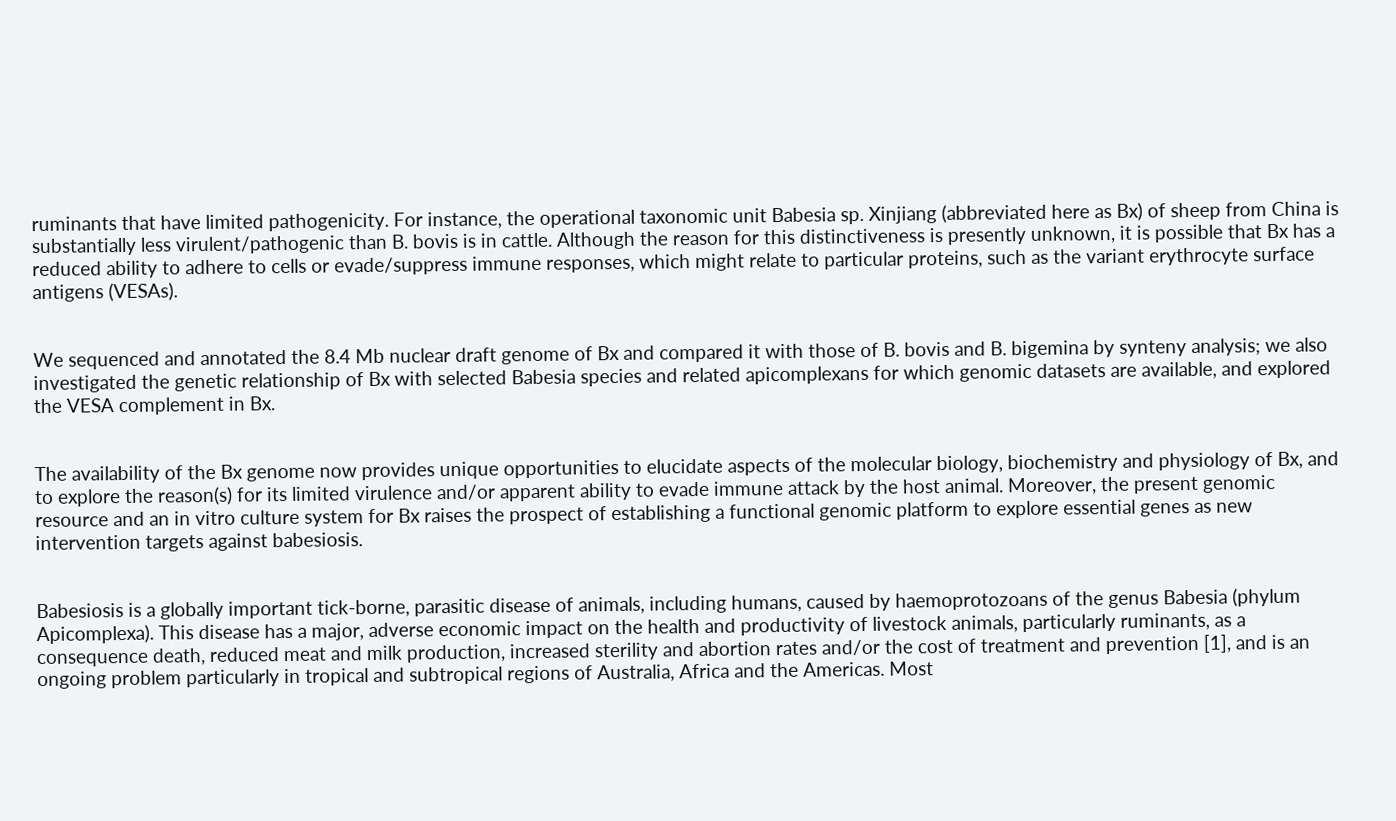ruminants that have limited pathogenicity. For instance, the operational taxonomic unit Babesia sp. Xinjiang (abbreviated here as Bx) of sheep from China is substantially less virulent/pathogenic than B. bovis is in cattle. Although the reason for this distinctiveness is presently unknown, it is possible that Bx has a reduced ability to adhere to cells or evade/suppress immune responses, which might relate to particular proteins, such as the variant erythrocyte surface antigens (VESAs).


We sequenced and annotated the 8.4 Mb nuclear draft genome of Bx and compared it with those of B. bovis and B. bigemina by synteny analysis; we also investigated the genetic relationship of Bx with selected Babesia species and related apicomplexans for which genomic datasets are available, and explored the VESA complement in Bx.


The availability of the Bx genome now provides unique opportunities to elucidate aspects of the molecular biology, biochemistry and physiology of Bx, and to explore the reason(s) for its limited virulence and/or apparent ability to evade immune attack by the host animal. Moreover, the present genomic resource and an in vitro culture system for Bx raises the prospect of establishing a functional genomic platform to explore essential genes as new intervention targets against babesiosis.


Babesiosis is a globally important tick-borne, parasitic disease of animals, including humans, caused by haemoprotozoans of the genus Babesia (phylum Apicomplexa). This disease has a major, adverse economic impact on the health and productivity of livestock animals, particularly ruminants, as a consequence death, reduced meat and milk production, increased sterility and abortion rates and/or the cost of treatment and prevention [1], and is an ongoing problem particularly in tropical and subtropical regions of Australia, Africa and the Americas. Most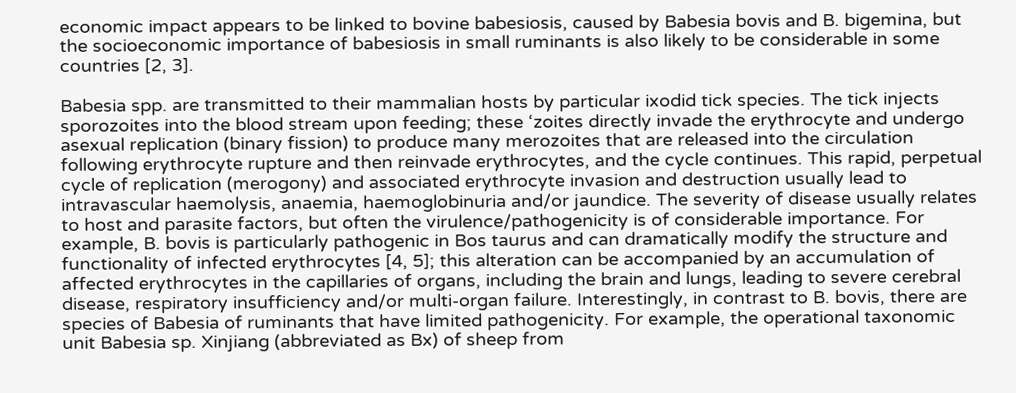economic impact appears to be linked to bovine babesiosis, caused by Babesia bovis and B. bigemina, but the socioeconomic importance of babesiosis in small ruminants is also likely to be considerable in some countries [2, 3].

Babesia spp. are transmitted to their mammalian hosts by particular ixodid tick species. The tick injects sporozoites into the blood stream upon feeding; these ‘zoites directly invade the erythrocyte and undergo asexual replication (binary fission) to produce many merozoites that are released into the circulation following erythrocyte rupture and then reinvade erythrocytes, and the cycle continues. This rapid, perpetual cycle of replication (merogony) and associated erythrocyte invasion and destruction usually lead to intravascular haemolysis, anaemia, haemoglobinuria and/or jaundice. The severity of disease usually relates to host and parasite factors, but often the virulence/pathogenicity is of considerable importance. For example, B. bovis is particularly pathogenic in Bos taurus and can dramatically modify the structure and functionality of infected erythrocytes [4, 5]; this alteration can be accompanied by an accumulation of affected erythrocytes in the capillaries of organs, including the brain and lungs, leading to severe cerebral disease, respiratory insufficiency and/or multi-organ failure. Interestingly, in contrast to B. bovis, there are species of Babesia of ruminants that have limited pathogenicity. For example, the operational taxonomic unit Babesia sp. Xinjiang (abbreviated as Bx) of sheep from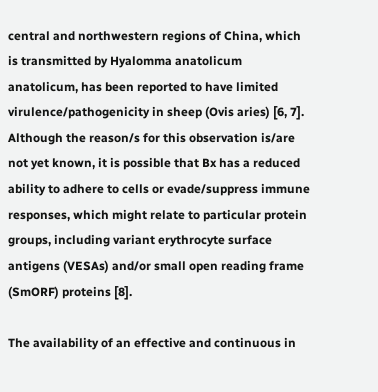central and northwestern regions of China, which is transmitted by Hyalomma anatolicum anatolicum, has been reported to have limited virulence/pathogenicity in sheep (Ovis aries) [6, 7]. Although the reason/s for this observation is/are not yet known, it is possible that Bx has a reduced ability to adhere to cells or evade/suppress immune responses, which might relate to particular protein groups, including variant erythrocyte surface antigens (VESAs) and/or small open reading frame (SmORF) proteins [8].

The availability of an effective and continuous in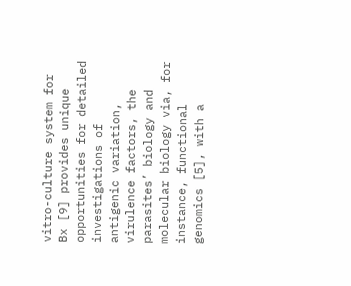vitro-culture system for Bx [9] provides unique opportunities for detailed investigations of antigenic variation, virulence factors, the parasites’ biology and molecular biology via, for instance, functional genomics [5], with a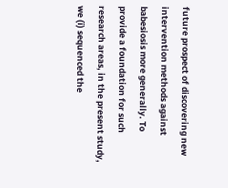future prospect of discovering new intervention methods against babesiosis more generally. To provide a foundation for such research areas, in the present study, we (i) sequenced the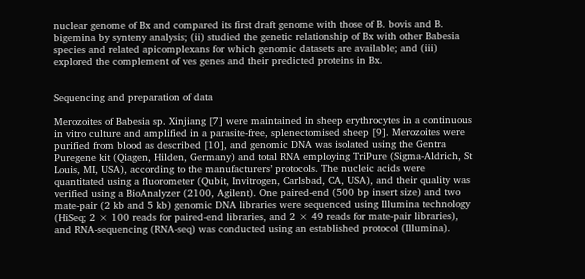nuclear genome of Bx and compared its first draft genome with those of B. bovis and B. bigemina by synteny analysis; (ii) studied the genetic relationship of Bx with other Babesia species and related apicomplexans for which genomic datasets are available; and (iii) explored the complement of ves genes and their predicted proteins in Bx.


Sequencing and preparation of data

Merozoites of Babesia sp. Xinjiang [7] were maintained in sheep erythrocytes in a continuous in vitro culture and amplified in a parasite-free, splenectomised sheep [9]. Merozoites were purified from blood as described [10], and genomic DNA was isolated using the Gentra Puregene kit (Qiagen, Hilden, Germany) and total RNA employing TriPure (Sigma-Aldrich, St Louis, MI, USA), according to the manufacturers’ protocols. The nucleic acids were quantitated using a fluorometer (Qubit, Invitrogen, Carlsbad, CA, USA), and their quality was verified using a BioAnalyzer (2100, Agilent). One paired-end (500 bp insert size) and two mate-pair (2 kb and 5 kb) genomic DNA libraries were sequenced using Illumina technology (HiSeq; 2 × 100 reads for paired-end libraries, and 2 × 49 reads for mate-pair libraries), and RNA-sequencing (RNA-seq) was conducted using an established protocol (Illumina).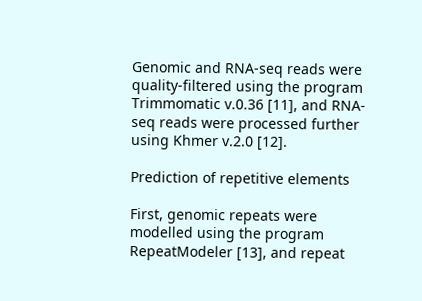Genomic and RNA-seq reads were quality-filtered using the program Trimmomatic v.0.36 [11], and RNA-seq reads were processed further using Khmer v.2.0 [12].

Prediction of repetitive elements

First, genomic repeats were modelled using the program RepeatModeler [13], and repeat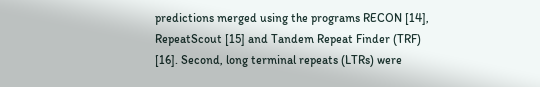predictions merged using the programs RECON [14], RepeatScout [15] and Tandem Repeat Finder (TRF) [16]. Second, long terminal repeats (LTRs) were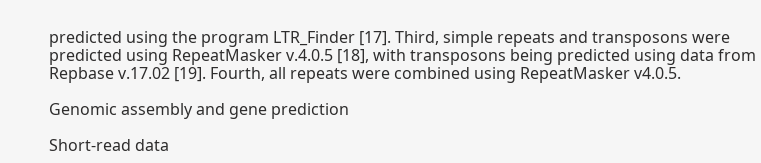predicted using the program LTR_Finder [17]. Third, simple repeats and transposons were predicted using RepeatMasker v.4.0.5 [18], with transposons being predicted using data from Repbase v.17.02 [19]. Fourth, all repeats were combined using RepeatMasker v4.0.5.

Genomic assembly and gene prediction

Short-read data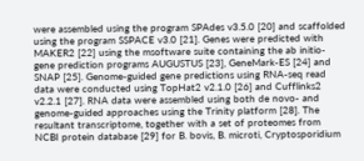were assembled using the program SPAdes v3.5.0 [20] and scaffolded using the program SSPACE v3.0 [21]. Genes were predicted with MAKER2 [22] using the msoftware suite containing the ab initio-gene prediction programs AUGUSTUS [23], GeneMark-ES [24] and SNAP [25]. Genome-guided gene predictions using RNA-seq read data were conducted using TopHat2 v2.1.0 [26] and Cufflinks2 v2.2.1 [27]. RNA data were assembled using both de novo- and genome-guided approaches using the Trinity platform [28]. The resultant transcriptome, together with a set of proteomes from NCBI protein database [29] for B. bovis, B. microti, Cryptosporidium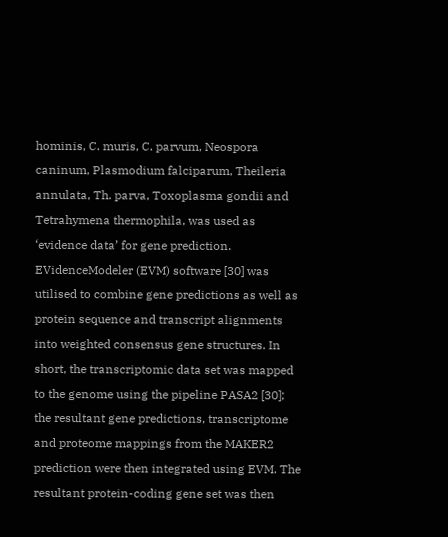hominis, C. muris, C. parvum, Neospora caninum, Plasmodium falciparum, Theileria annulata, Th. parva, Toxoplasma gondii and Tetrahymena thermophila, was used as ‘evidence data’ for gene prediction. EVidenceModeler (EVM) software [30] was utilised to combine gene predictions as well as protein sequence and transcript alignments into weighted consensus gene structures. In short, the transcriptomic data set was mapped to the genome using the pipeline PASA2 [30]; the resultant gene predictions, transcriptome and proteome mappings from the MAKER2 prediction were then integrated using EVM. The resultant protein-coding gene set was then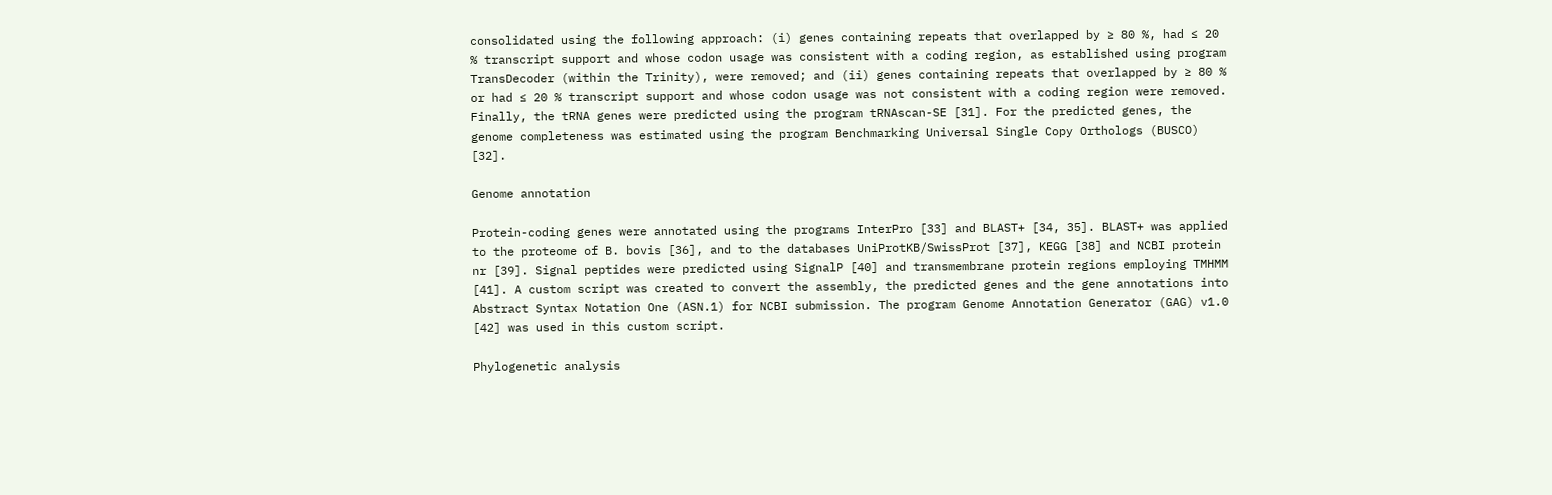consolidated using the following approach: (i) genes containing repeats that overlapped by ≥ 80 %, had ≤ 20 % transcript support and whose codon usage was consistent with a coding region, as established using program TransDecoder (within the Trinity), were removed; and (ii) genes containing repeats that overlapped by ≥ 80 % or had ≤ 20 % transcript support and whose codon usage was not consistent with a coding region were removed. Finally, the tRNA genes were predicted using the program tRNAscan-SE [31]. For the predicted genes, the genome completeness was estimated using the program Benchmarking Universal Single Copy Orthologs (BUSCO) [32].

Genome annotation

Protein-coding genes were annotated using the programs InterPro [33] and BLAST+ [34, 35]. BLAST+ was applied to the proteome of B. bovis [36], and to the databases UniProtKB/SwissProt [37], KEGG [38] and NCBI protein nr [39]. Signal peptides were predicted using SignalP [40] and transmembrane protein regions employing TMHMM [41]. A custom script was created to convert the assembly, the predicted genes and the gene annotations into Abstract Syntax Notation One (ASN.1) for NCBI submission. The program Genome Annotation Generator (GAG) v1.0 [42] was used in this custom script.

Phylogenetic analysis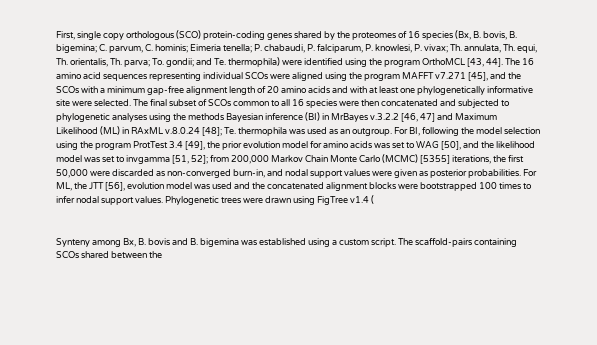First, single copy orthologous (SCO) protein-coding genes shared by the proteomes of 16 species (Bx, B. bovis, B. bigemina; C. parvum, C. hominis; Eimeria tenella; P. chabaudi, P. falciparum, P. knowlesi, P. vivax; Th. annulata, Th. equi, Th. orientalis, Th. parva; To. gondii; and Te. thermophila) were identified using the program OrthoMCL [43, 44]. The 16 amino acid sequences representing individual SCOs were aligned using the program MAFFT v7.271 [45], and the SCOs with a minimum gap-free alignment length of 20 amino acids and with at least one phylogenetically informative site were selected. The final subset of SCOs common to all 16 species were then concatenated and subjected to phylogenetic analyses using the methods Bayesian inference (BI) in MrBayes v.3.2.2 [46, 47] and Maximum Likelihood (ML) in RAxML v.8.0.24 [48]; Te. thermophila was used as an outgroup. For BI, following the model selection using the program ProtTest 3.4 [49], the prior evolution model for amino acids was set to WAG [50], and the likelihood model was set to invgamma [51, 52]; from 200,000 Markov Chain Monte Carlo (MCMC) [5355] iterations, the first 50,000 were discarded as non-converged burn-in, and nodal support values were given as posterior probabilities. For ML, the JTT [56], evolution model was used and the concatenated alignment blocks were bootstrapped 100 times to infer nodal support values. Phylogenetic trees were drawn using FigTree v1.4 (


Synteny among Bx, B. bovis and B. bigemina was established using a custom script. The scaffold-pairs containing SCOs shared between the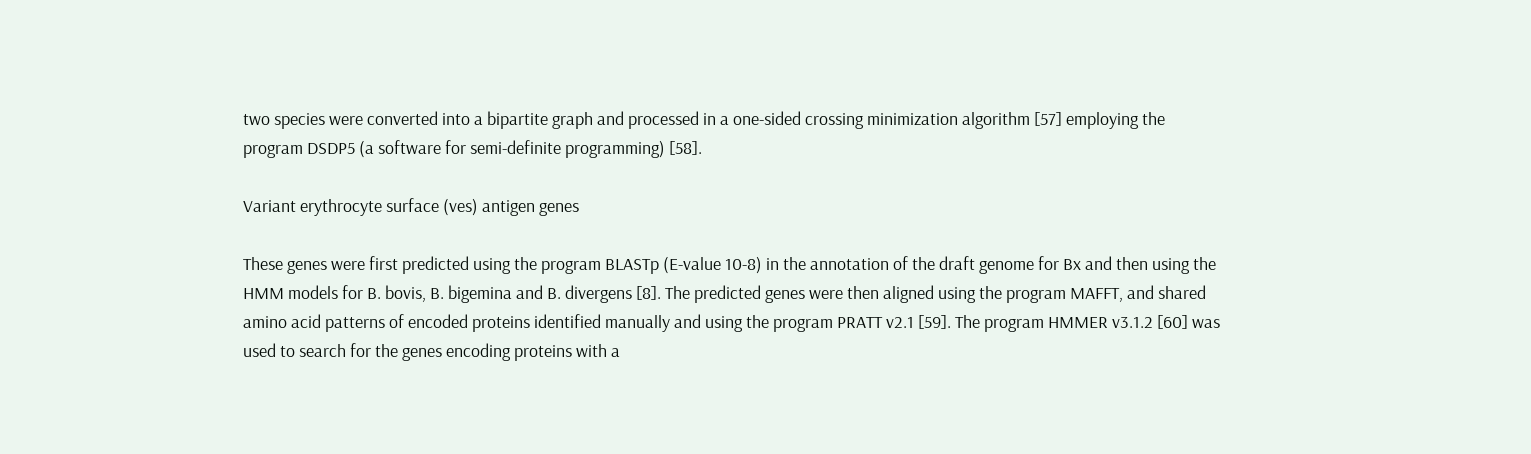two species were converted into a bipartite graph and processed in a one-sided crossing minimization algorithm [57] employing the program DSDP5 (a software for semi-definite programming) [58].

Variant erythrocyte surface (ves) antigen genes

These genes were first predicted using the program BLASTp (E-value 10-8) in the annotation of the draft genome for Bx and then using the HMM models for B. bovis, B. bigemina and B. divergens [8]. The predicted genes were then aligned using the program MAFFT, and shared amino acid patterns of encoded proteins identified manually and using the program PRATT v2.1 [59]. The program HMMER v3.1.2 [60] was used to search for the genes encoding proteins with a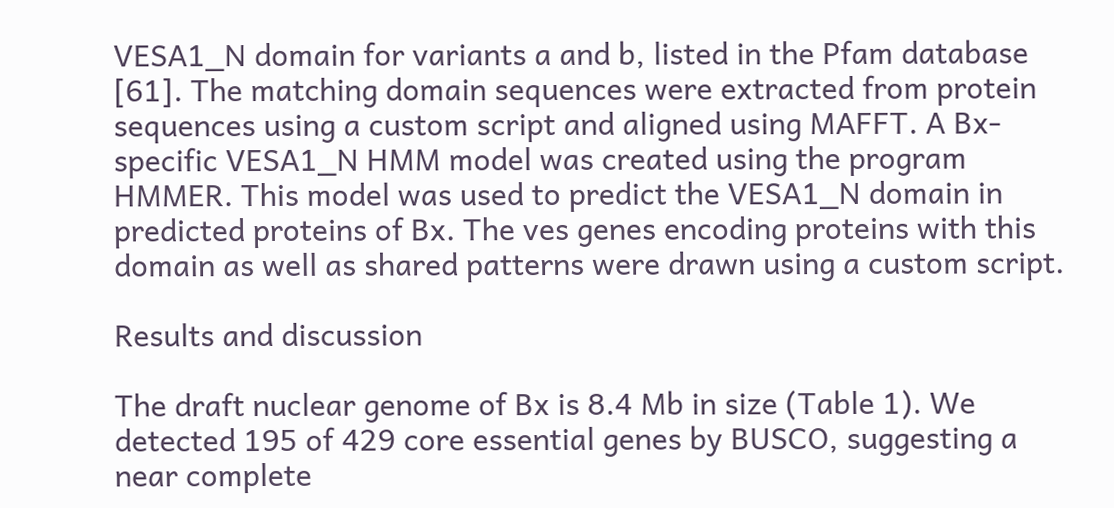VESA1_N domain for variants a and b, listed in the Pfam database [61]. The matching domain sequences were extracted from protein sequences using a custom script and aligned using MAFFT. A Bx-specific VESA1_N HMM model was created using the program HMMER. This model was used to predict the VESA1_N domain in predicted proteins of Bx. The ves genes encoding proteins with this domain as well as shared patterns were drawn using a custom script.

Results and discussion

The draft nuclear genome of Bx is 8.4 Mb in size (Table 1). We detected 195 of 429 core essential genes by BUSCO, suggesting a near complete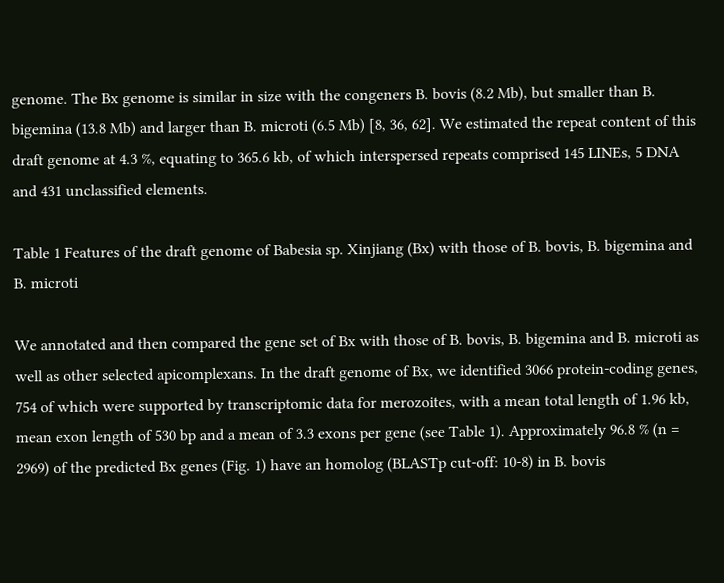genome. The Bx genome is similar in size with the congeners B. bovis (8.2 Mb), but smaller than B. bigemina (13.8 Mb) and larger than B. microti (6.5 Mb) [8, 36, 62]. We estimated the repeat content of this draft genome at 4.3 %, equating to 365.6 kb, of which interspersed repeats comprised 145 LINEs, 5 DNA and 431 unclassified elements.

Table 1 Features of the draft genome of Babesia sp. Xinjiang (Bx) with those of B. bovis, B. bigemina and B. microti

We annotated and then compared the gene set of Bx with those of B. bovis, B. bigemina and B. microti as well as other selected apicomplexans. In the draft genome of Bx, we identified 3066 protein-coding genes, 754 of which were supported by transcriptomic data for merozoites, with a mean total length of 1.96 kb, mean exon length of 530 bp and a mean of 3.3 exons per gene (see Table 1). Approximately 96.8 % (n = 2969) of the predicted Bx genes (Fig. 1) have an homolog (BLASTp cut-off: 10-8) in B. bovis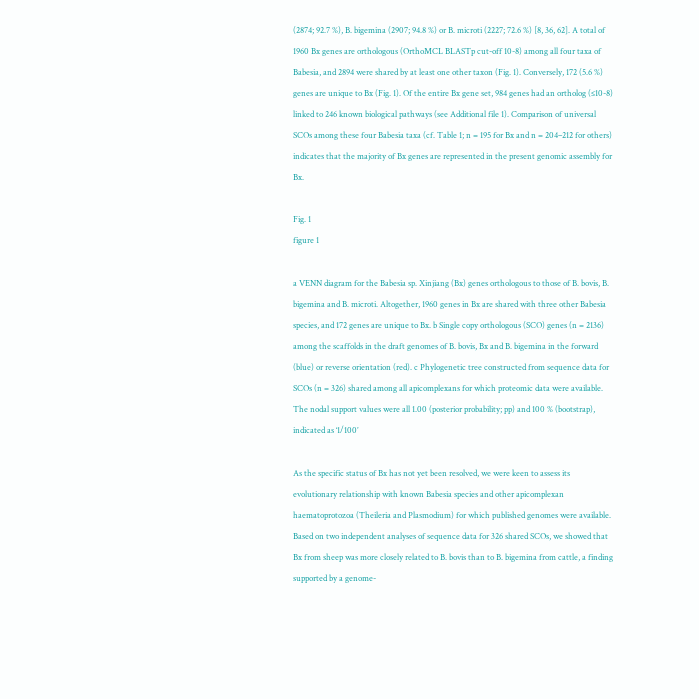(2874; 92.7 %), B. bigemina (2907; 94.8 %) or B. microti (2227; 72.6 %) [8, 36, 62]. A total of 1960 Bx genes are orthologous (OrthoMCL BLASTp cut-off 10-8) among all four taxa of Babesia, and 2894 were shared by at least one other taxon (Fig. 1). Conversely, 172 (5.6 %) genes are unique to Bx (Fig. 1). Of the entire Bx gene set, 984 genes had an ortholog (≤10-8) linked to 246 known biological pathways (see Additional file 1). Comparison of universal SCOs among these four Babesia taxa (cf. Table 1; n = 195 for Bx and n = 204–212 for others) indicates that the majority of Bx genes are represented in the present genomic assembly for Bx.

Fig. 1
figure 1

a VENN diagram for the Babesia sp. Xinjiang (Bx) genes orthologous to those of B. bovis, B. bigemina and B. microti. Altogether, 1960 genes in Bx are shared with three other Babesia species, and 172 genes are unique to Bx. b Single copy orthologous (SCO) genes (n = 2136) among the scaffolds in the draft genomes of B. bovis, Bx and B. bigemina in the forward (blue) or reverse orientation (red). c Phylogenetic tree constructed from sequence data for SCOs (n = 326) shared among all apicomplexans for which proteomic data were available. The nodal support values were all 1.00 (posterior probability; pp) and 100 % (bootstrap), indicated as ‘1/100’

As the specific status of Bx has not yet been resolved, we were keen to assess its evolutionary relationship with known Babesia species and other apicomplexan haematoprotozoa (Theileria and Plasmodium) for which published genomes were available. Based on two independent analyses of sequence data for 326 shared SCOs, we showed that Bx from sheep was more closely related to B. bovis than to B. bigemina from cattle, a finding supported by a genome-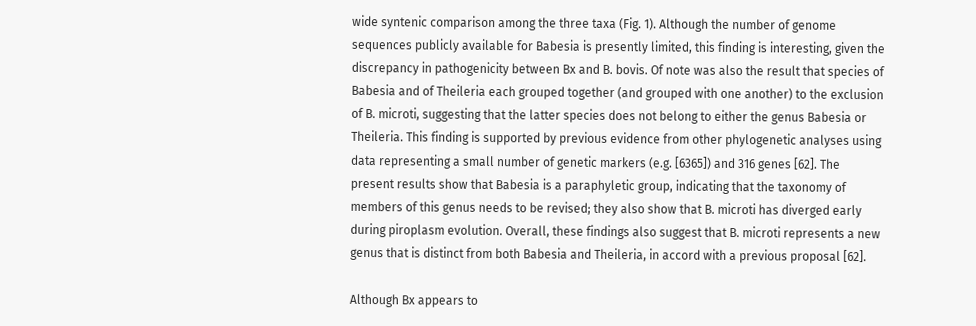wide syntenic comparison among the three taxa (Fig. 1). Although the number of genome sequences publicly available for Babesia is presently limited, this finding is interesting, given the discrepancy in pathogenicity between Bx and B. bovis. Of note was also the result that species of Babesia and of Theileria each grouped together (and grouped with one another) to the exclusion of B. microti, suggesting that the latter species does not belong to either the genus Babesia or Theileria. This finding is supported by previous evidence from other phylogenetic analyses using data representing a small number of genetic markers (e.g. [6365]) and 316 genes [62]. The present results show that Babesia is a paraphyletic group, indicating that the taxonomy of members of this genus needs to be revised; they also show that B. microti has diverged early during piroplasm evolution. Overall, these findings also suggest that B. microti represents a new genus that is distinct from both Babesia and Theileria, in accord with a previous proposal [62].

Although Bx appears to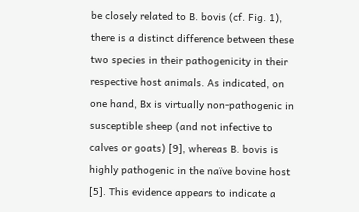be closely related to B. bovis (cf. Fig. 1), there is a distinct difference between these two species in their pathogenicity in their respective host animals. As indicated, on one hand, Bx is virtually non-pathogenic in susceptible sheep (and not infective to calves or goats) [9], whereas B. bovis is highly pathogenic in the naïve bovine host [5]. This evidence appears to indicate a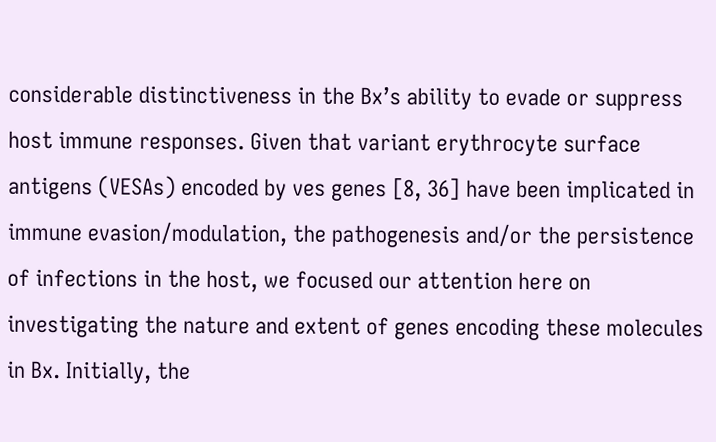considerable distinctiveness in the Bx’s ability to evade or suppress host immune responses. Given that variant erythrocyte surface antigens (VESAs) encoded by ves genes [8, 36] have been implicated in immune evasion/modulation, the pathogenesis and/or the persistence of infections in the host, we focused our attention here on investigating the nature and extent of genes encoding these molecules in Bx. Initially, the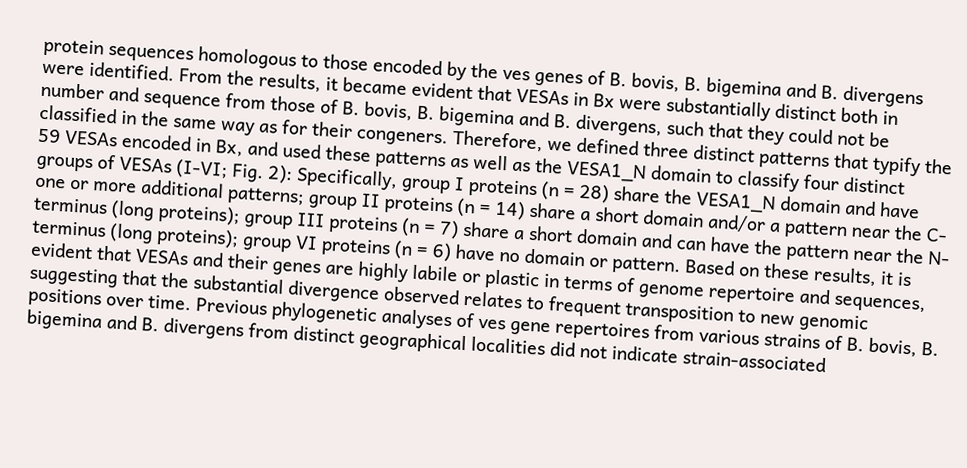protein sequences homologous to those encoded by the ves genes of B. bovis, B. bigemina and B. divergens were identified. From the results, it became evident that VESAs in Bx were substantially distinct both in number and sequence from those of B. bovis, B. bigemina and B. divergens, such that they could not be classified in the same way as for their congeners. Therefore, we defined three distinct patterns that typify the 59 VESAs encoded in Bx, and used these patterns as well as the VESA1_N domain to classify four distinct groups of VESAs (I-VI; Fig. 2): Specifically, group I proteins (n = 28) share the VESA1_N domain and have one or more additional patterns; group II proteins (n = 14) share a short domain and/or a pattern near the C-terminus (long proteins); group III proteins (n = 7) share a short domain and can have the pattern near the N-terminus (long proteins); group VI proteins (n = 6) have no domain or pattern. Based on these results, it is evident that VESAs and their genes are highly labile or plastic in terms of genome repertoire and sequences, suggesting that the substantial divergence observed relates to frequent transposition to new genomic positions over time. Previous phylogenetic analyses of ves gene repertoires from various strains of B. bovis, B. bigemina and B. divergens from distinct geographical localities did not indicate strain-associated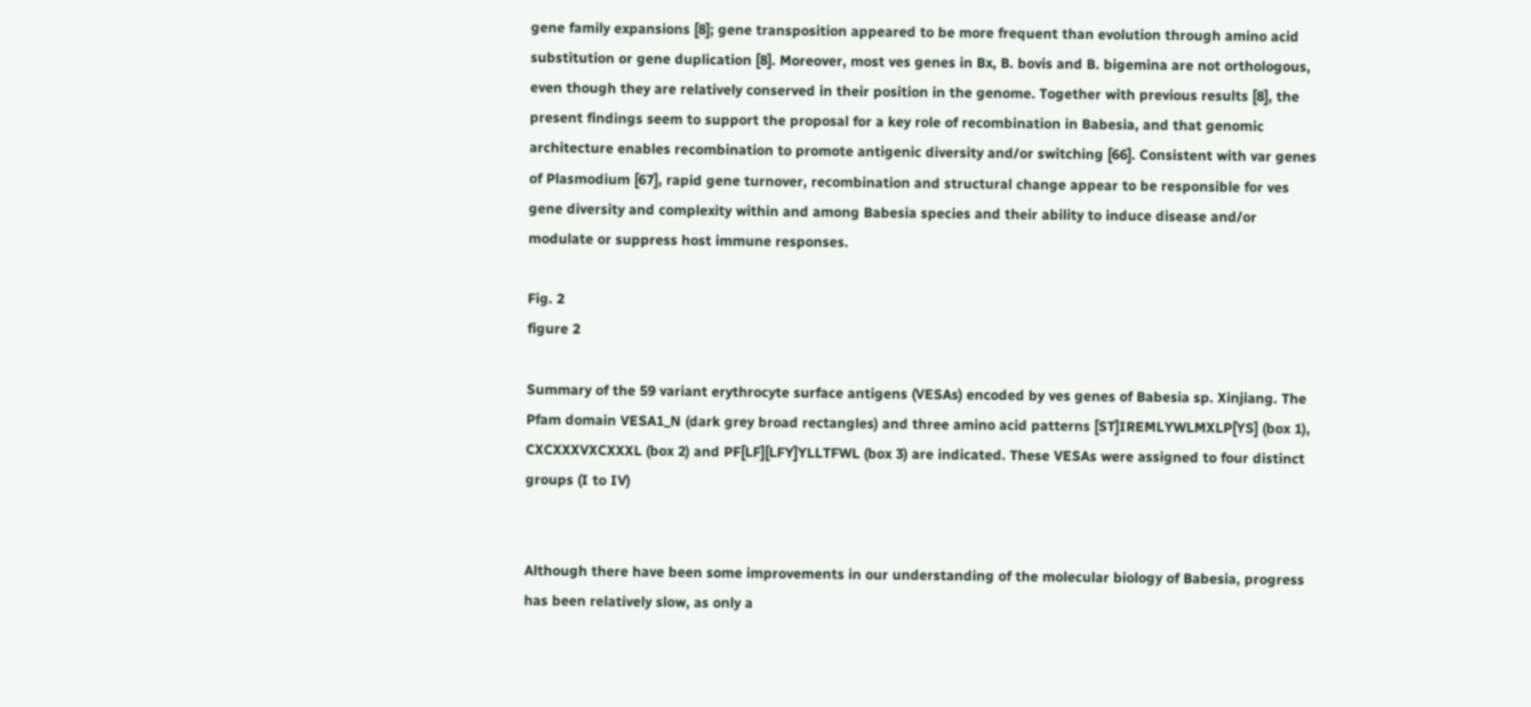gene family expansions [8]; gene transposition appeared to be more frequent than evolution through amino acid substitution or gene duplication [8]. Moreover, most ves genes in Bx, B. bovis and B. bigemina are not orthologous, even though they are relatively conserved in their position in the genome. Together with previous results [8], the present findings seem to support the proposal for a key role of recombination in Babesia, and that genomic architecture enables recombination to promote antigenic diversity and/or switching [66]. Consistent with var genes of Plasmodium [67], rapid gene turnover, recombination and structural change appear to be responsible for ves gene diversity and complexity within and among Babesia species and their ability to induce disease and/or modulate or suppress host immune responses.

Fig. 2
figure 2

Summary of the 59 variant erythrocyte surface antigens (VESAs) encoded by ves genes of Babesia sp. Xinjiang. The Pfam domain VESA1_N (dark grey broad rectangles) and three amino acid patterns [ST]IREMLYWLMXLP[YS] (box 1), CXCXXXVXCXXXL (box 2) and PF[LF][LFY]YLLTFWL (box 3) are indicated. These VESAs were assigned to four distinct groups (I to IV)


Although there have been some improvements in our understanding of the molecular biology of Babesia, progress has been relatively slow, as only a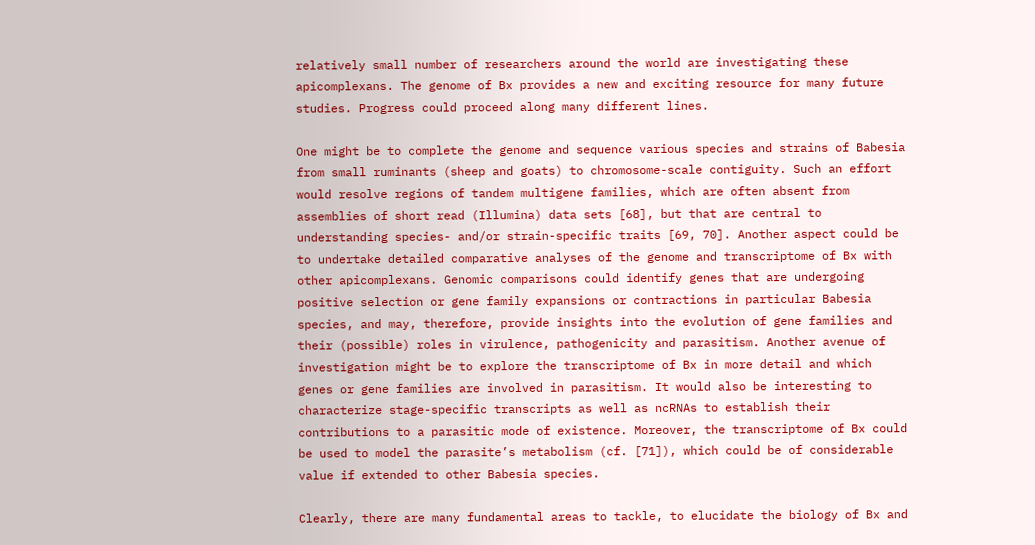relatively small number of researchers around the world are investigating these apicomplexans. The genome of Bx provides a new and exciting resource for many future studies. Progress could proceed along many different lines.

One might be to complete the genome and sequence various species and strains of Babesia from small ruminants (sheep and goats) to chromosome-scale contiguity. Such an effort would resolve regions of tandem multigene families, which are often absent from assemblies of short read (Illumina) data sets [68], but that are central to understanding species- and/or strain-specific traits [69, 70]. Another aspect could be to undertake detailed comparative analyses of the genome and transcriptome of Bx with other apicomplexans. Genomic comparisons could identify genes that are undergoing positive selection or gene family expansions or contractions in particular Babesia species, and may, therefore, provide insights into the evolution of gene families and their (possible) roles in virulence, pathogenicity and parasitism. Another avenue of investigation might be to explore the transcriptome of Bx in more detail and which genes or gene families are involved in parasitism. It would also be interesting to characterize stage-specific transcripts as well as ncRNAs to establish their contributions to a parasitic mode of existence. Moreover, the transcriptome of Bx could be used to model the parasite’s metabolism (cf. [71]), which could be of considerable value if extended to other Babesia species.

Clearly, there are many fundamental areas to tackle, to elucidate the biology of Bx and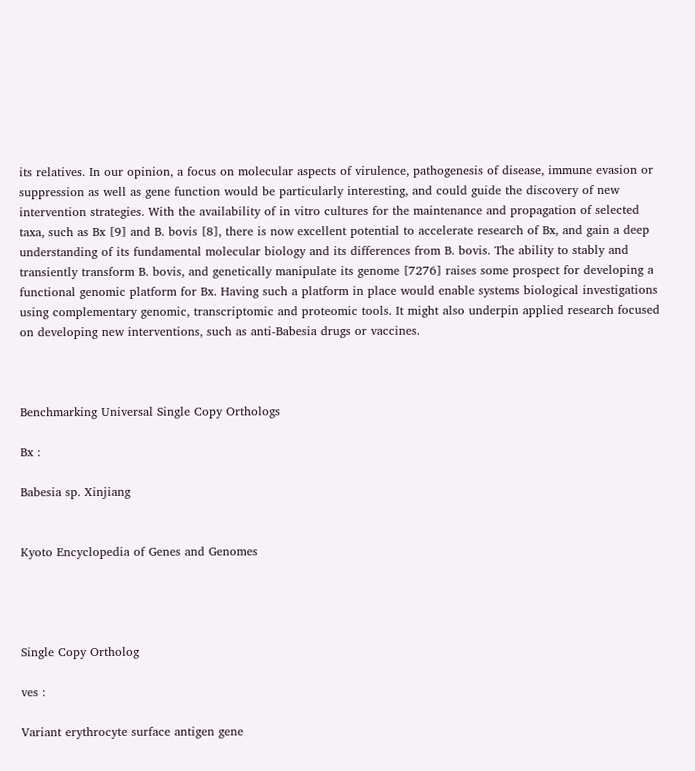its relatives. In our opinion, a focus on molecular aspects of virulence, pathogenesis of disease, immune evasion or suppression as well as gene function would be particularly interesting, and could guide the discovery of new intervention strategies. With the availability of in vitro cultures for the maintenance and propagation of selected taxa, such as Bx [9] and B. bovis [8], there is now excellent potential to accelerate research of Bx, and gain a deep understanding of its fundamental molecular biology and its differences from B. bovis. The ability to stably and transiently transform B. bovis, and genetically manipulate its genome [7276] raises some prospect for developing a functional genomic platform for Bx. Having such a platform in place would enable systems biological investigations using complementary genomic, transcriptomic and proteomic tools. It might also underpin applied research focused on developing new interventions, such as anti-Babesia drugs or vaccines.



Benchmarking Universal Single Copy Orthologs

Bx :

Babesia sp. Xinjiang


Kyoto Encyclopedia of Genes and Genomes




Single Copy Ortholog

ves :

Variant erythrocyte surface antigen gene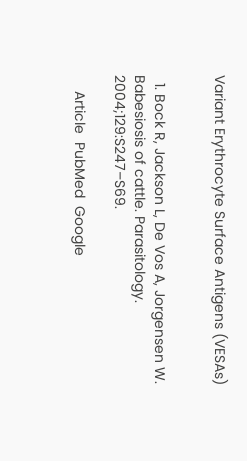Variant Erythrocyte Surface Antigens (VESAs)


  1. Bock R, Jackson L, De Vos A, Jorgensen W. Babesiosis of cattle. Parasitology. 2004;129:S247–S69.

    Article  PubMed  Google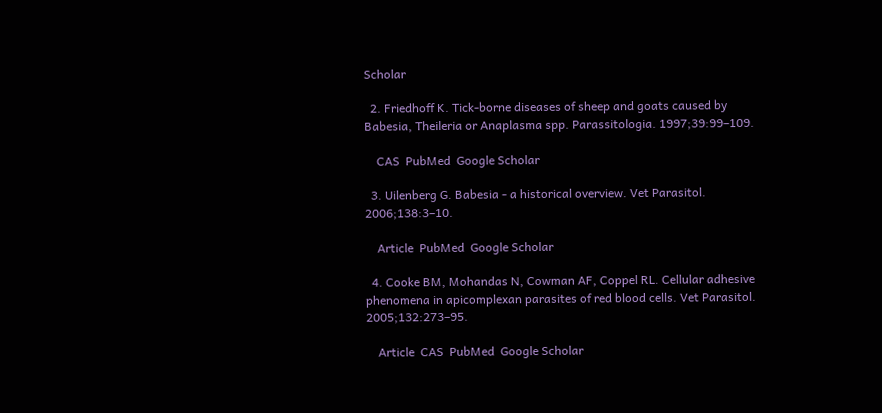Scholar

  2. Friedhoff K. Tick-borne diseases of sheep and goats caused by Babesia, Theileria or Anaplasma spp. Parassitologia. 1997;39:99–109.

    CAS  PubMed  Google Scholar

  3. Uilenberg G. Babesia - a historical overview. Vet Parasitol. 2006;138:3–10.

    Article  PubMed  Google Scholar

  4. Cooke BM, Mohandas N, Cowman AF, Coppel RL. Cellular adhesive phenomena in apicomplexan parasites of red blood cells. Vet Parasitol. 2005;132:273–95.

    Article  CAS  PubMed  Google Scholar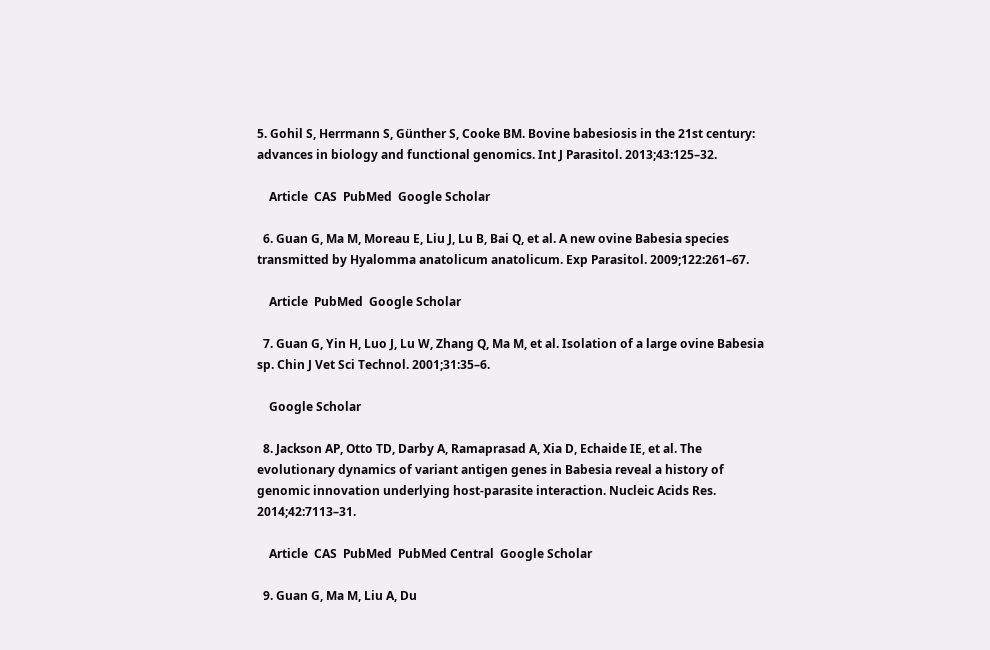5. Gohil S, Herrmann S, Günther S, Cooke BM. Bovine babesiosis in the 21st century: advances in biology and functional genomics. Int J Parasitol. 2013;43:125–32.

    Article  CAS  PubMed  Google Scholar

  6. Guan G, Ma M, Moreau E, Liu J, Lu B, Bai Q, et al. A new ovine Babesia species transmitted by Hyalomma anatolicum anatolicum. Exp Parasitol. 2009;122:261–67.

    Article  PubMed  Google Scholar

  7. Guan G, Yin H, Luo J, Lu W, Zhang Q, Ma M, et al. Isolation of a large ovine Babesia sp. Chin J Vet Sci Technol. 2001;31:35–6.

    Google Scholar

  8. Jackson AP, Otto TD, Darby A, Ramaprasad A, Xia D, Echaide IE, et al. The evolutionary dynamics of variant antigen genes in Babesia reveal a history of genomic innovation underlying host-parasite interaction. Nucleic Acids Res. 2014;42:7113–31.

    Article  CAS  PubMed  PubMed Central  Google Scholar

  9. Guan G, Ma M, Liu A, Du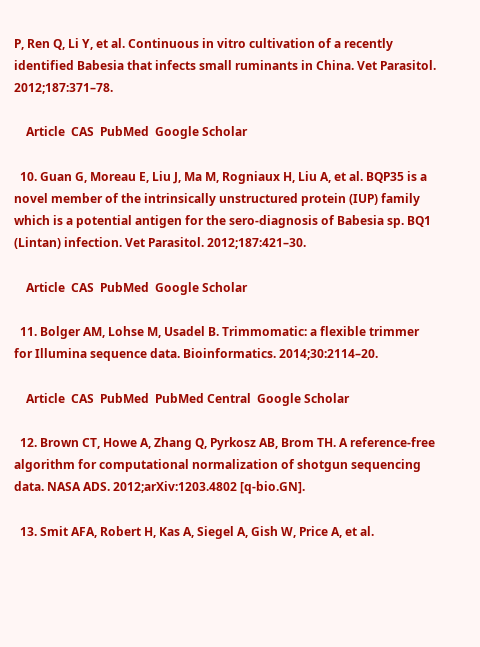P, Ren Q, Li Y, et al. Continuous in vitro cultivation of a recently identified Babesia that infects small ruminants in China. Vet Parasitol. 2012;187:371–78.

    Article  CAS  PubMed  Google Scholar

  10. Guan G, Moreau E, Liu J, Ma M, Rogniaux H, Liu A, et al. BQP35 is a novel member of the intrinsically unstructured protein (IUP) family which is a potential antigen for the sero-diagnosis of Babesia sp. BQ1 (Lintan) infection. Vet Parasitol. 2012;187:421–30.

    Article  CAS  PubMed  Google Scholar

  11. Bolger AM, Lohse M, Usadel B. Trimmomatic: a flexible trimmer for Illumina sequence data. Bioinformatics. 2014;30:2114–20.

    Article  CAS  PubMed  PubMed Central  Google Scholar

  12. Brown CT, Howe A, Zhang Q, Pyrkosz AB, Brom TH. A reference-free algorithm for computational normalization of shotgun sequencing data. NASA ADS. 2012;arXiv:1203.4802 [q-bio.GN].

  13. Smit AFA, Robert H, Kas A, Siegel A, Gish W, Price A, et al.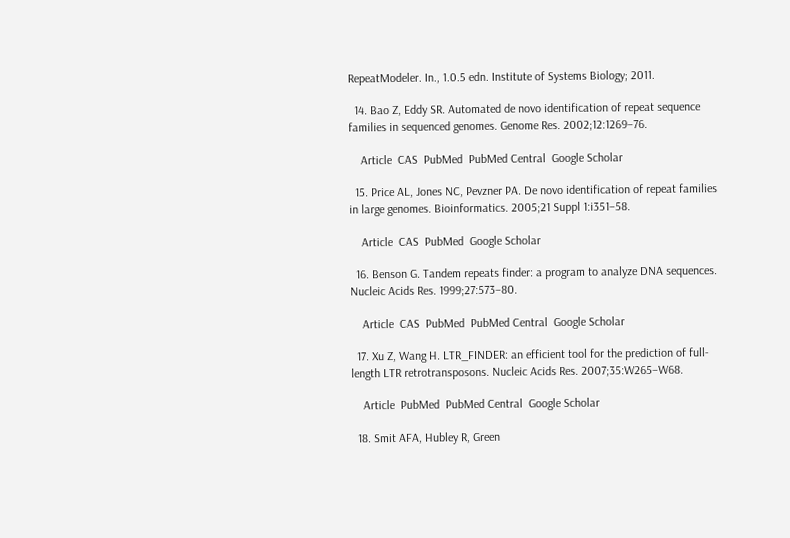RepeatModeler. In., 1.0.5 edn. Institute of Systems Biology; 2011.

  14. Bao Z, Eddy SR. Automated de novo identification of repeat sequence families in sequenced genomes. Genome Res. 2002;12:1269–76.

    Article  CAS  PubMed  PubMed Central  Google Scholar

  15. Price AL, Jones NC, Pevzner PA. De novo identification of repeat families in large genomes. Bioinformatics. 2005;21 Suppl 1:i351–58.

    Article  CAS  PubMed  Google Scholar

  16. Benson G. Tandem repeats finder: a program to analyze DNA sequences. Nucleic Acids Res. 1999;27:573–80.

    Article  CAS  PubMed  PubMed Central  Google Scholar

  17. Xu Z, Wang H. LTR_FINDER: an efficient tool for the prediction of full-length LTR retrotransposons. Nucleic Acids Res. 2007;35:W265–W68.

    Article  PubMed  PubMed Central  Google Scholar

  18. Smit AFA, Hubley R, Green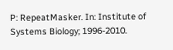P: RepeatMasker. In: Institute of Systems Biology; 1996-2010.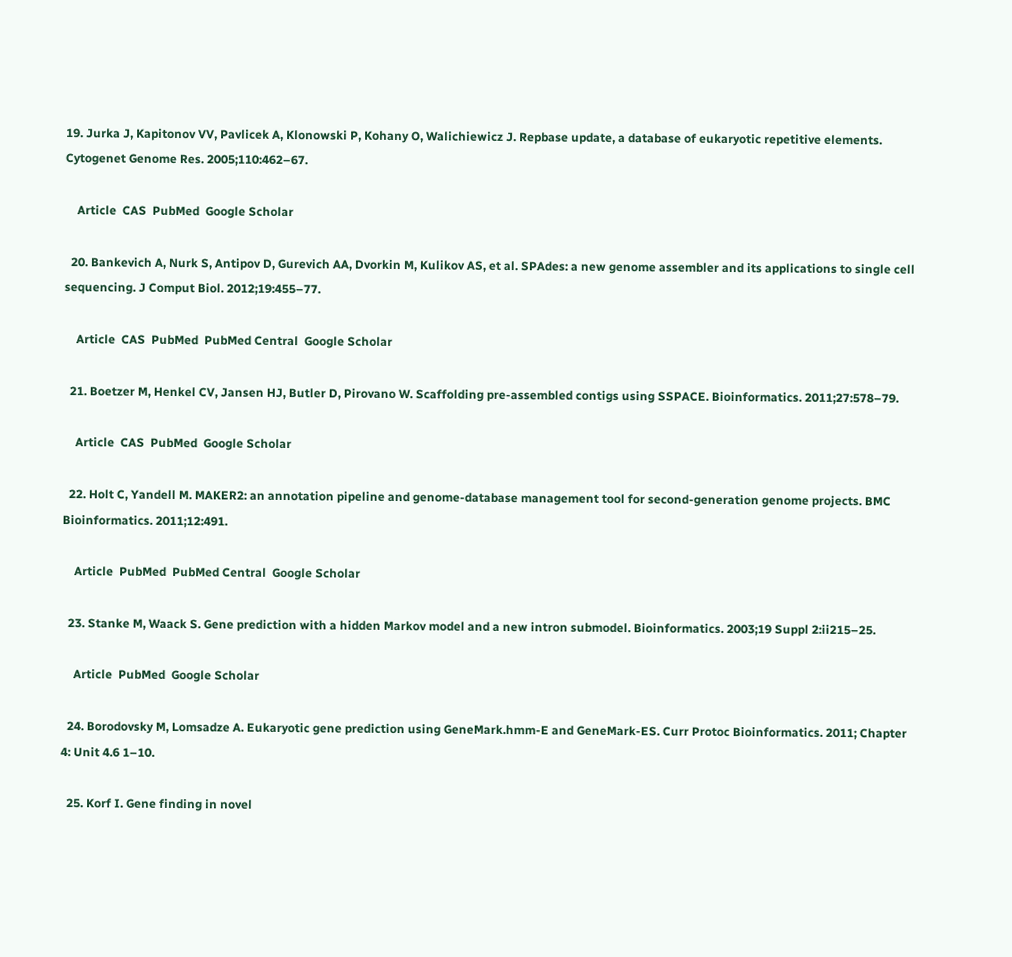19. Jurka J, Kapitonov VV, Pavlicek A, Klonowski P, Kohany O, Walichiewicz J. Repbase update, a database of eukaryotic repetitive elements. Cytogenet Genome Res. 2005;110:462–67.

    Article  CAS  PubMed  Google Scholar

  20. Bankevich A, Nurk S, Antipov D, Gurevich AA, Dvorkin M, Kulikov AS, et al. SPAdes: a new genome assembler and its applications to single cell sequencing. J Comput Biol. 2012;19:455–77.

    Article  CAS  PubMed  PubMed Central  Google Scholar

  21. Boetzer M, Henkel CV, Jansen HJ, Butler D, Pirovano W. Scaffolding pre-assembled contigs using SSPACE. Bioinformatics. 2011;27:578–79.

    Article  CAS  PubMed  Google Scholar

  22. Holt C, Yandell M. MAKER2: an annotation pipeline and genome-database management tool for second-generation genome projects. BMC Bioinformatics. 2011;12:491.

    Article  PubMed  PubMed Central  Google Scholar

  23. Stanke M, Waack S. Gene prediction with a hidden Markov model and a new intron submodel. Bioinformatics. 2003;19 Suppl 2:ii215–25.

    Article  PubMed  Google Scholar

  24. Borodovsky M, Lomsadze A. Eukaryotic gene prediction using GeneMark.hmm-E and GeneMark-ES. Curr Protoc Bioinformatics. 2011; Chapter 4: Unit 4.6 1–10.

  25. Korf I. Gene finding in novel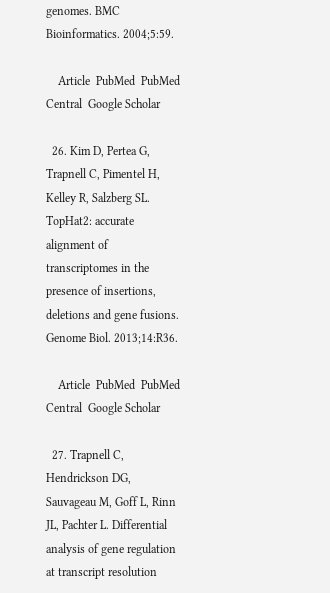genomes. BMC Bioinformatics. 2004;5:59.

    Article  PubMed  PubMed Central  Google Scholar

  26. Kim D, Pertea G, Trapnell C, Pimentel H, Kelley R, Salzberg SL. TopHat2: accurate alignment of transcriptomes in the presence of insertions, deletions and gene fusions. Genome Biol. 2013;14:R36.

    Article  PubMed  PubMed Central  Google Scholar

  27. Trapnell C, Hendrickson DG, Sauvageau M, Goff L, Rinn JL, Pachter L. Differential analysis of gene regulation at transcript resolution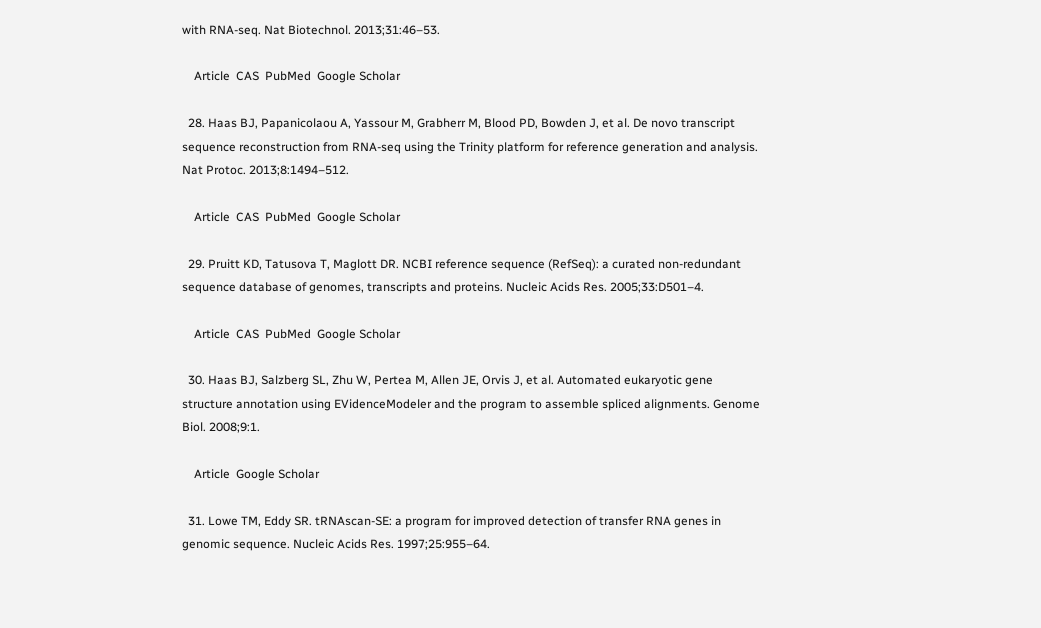with RNA-seq. Nat Biotechnol. 2013;31:46–53.

    Article  CAS  PubMed  Google Scholar

  28. Haas BJ, Papanicolaou A, Yassour M, Grabherr M, Blood PD, Bowden J, et al. De novo transcript sequence reconstruction from RNA-seq using the Trinity platform for reference generation and analysis. Nat Protoc. 2013;8:1494–512.

    Article  CAS  PubMed  Google Scholar

  29. Pruitt KD, Tatusova T, Maglott DR. NCBI reference sequence (RefSeq): a curated non-redundant sequence database of genomes, transcripts and proteins. Nucleic Acids Res. 2005;33:D501–4.

    Article  CAS  PubMed  Google Scholar

  30. Haas BJ, Salzberg SL, Zhu W, Pertea M, Allen JE, Orvis J, et al. Automated eukaryotic gene structure annotation using EVidenceModeler and the program to assemble spliced alignments. Genome Biol. 2008;9:1.

    Article  Google Scholar

  31. Lowe TM, Eddy SR. tRNAscan-SE: a program for improved detection of transfer RNA genes in genomic sequence. Nucleic Acids Res. 1997;25:955–64.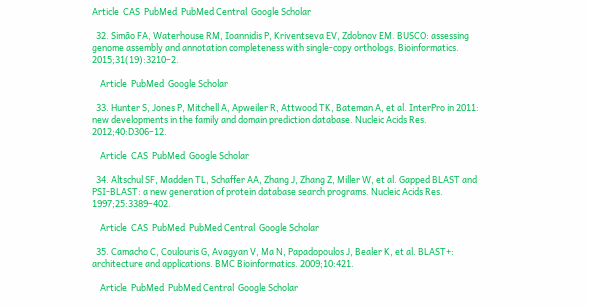Article  CAS  PubMed  PubMed Central  Google Scholar

  32. Simão FA, Waterhouse RM, Ioannidis P, Kriventseva EV, Zdobnov EM. BUSCO: assessing genome assembly and annotation completeness with single-copy orthologs. Bioinformatics. 2015;31(19):3210–2.

    Article  PubMed  Google Scholar

  33. Hunter S, Jones P, Mitchell A, Apweiler R, Attwood TK, Bateman A, et al. InterPro in 2011: new developments in the family and domain prediction database. Nucleic Acids Res. 2012;40:D306–12.

    Article  CAS  PubMed  Google Scholar

  34. Altschul SF, Madden TL, Schaffer AA, Zhang J, Zhang Z, Miller W, et al. Gapped BLAST and PSI-BLAST: a new generation of protein database search programs. Nucleic Acids Res. 1997;25:3389–402.

    Article  CAS  PubMed  PubMed Central  Google Scholar

  35. Camacho C, Coulouris G, Avagyan V, Ma N, Papadopoulos J, Bealer K, et al. BLAST+: architecture and applications. BMC Bioinformatics. 2009;10:421.

    Article  PubMed  PubMed Central  Google Scholar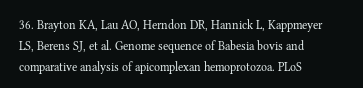36. Brayton KA, Lau AO, Herndon DR, Hannick L, Kappmeyer LS, Berens SJ, et al. Genome sequence of Babesia bovis and comparative analysis of apicomplexan hemoprotozoa. PLoS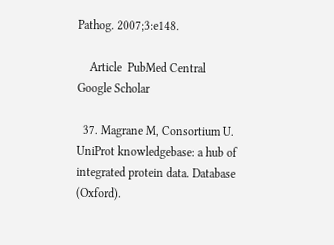Pathog. 2007;3:e148.

    Article  PubMed Central  Google Scholar

  37. Magrane M, Consortium U. UniProt knowledgebase: a hub of integrated protein data. Database (Oxford).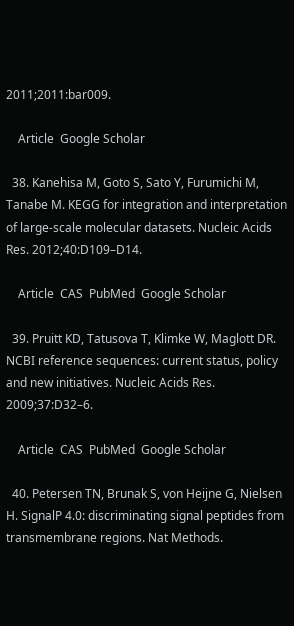2011;2011:bar009.

    Article  Google Scholar

  38. Kanehisa M, Goto S, Sato Y, Furumichi M, Tanabe M. KEGG for integration and interpretation of large-scale molecular datasets. Nucleic Acids Res. 2012;40:D109–D14.

    Article  CAS  PubMed  Google Scholar

  39. Pruitt KD, Tatusova T, Klimke W, Maglott DR. NCBI reference sequences: current status, policy and new initiatives. Nucleic Acids Res. 2009;37:D32–6.

    Article  CAS  PubMed  Google Scholar

  40. Petersen TN, Brunak S, von Heijne G, Nielsen H. SignalP 4.0: discriminating signal peptides from transmembrane regions. Nat Methods.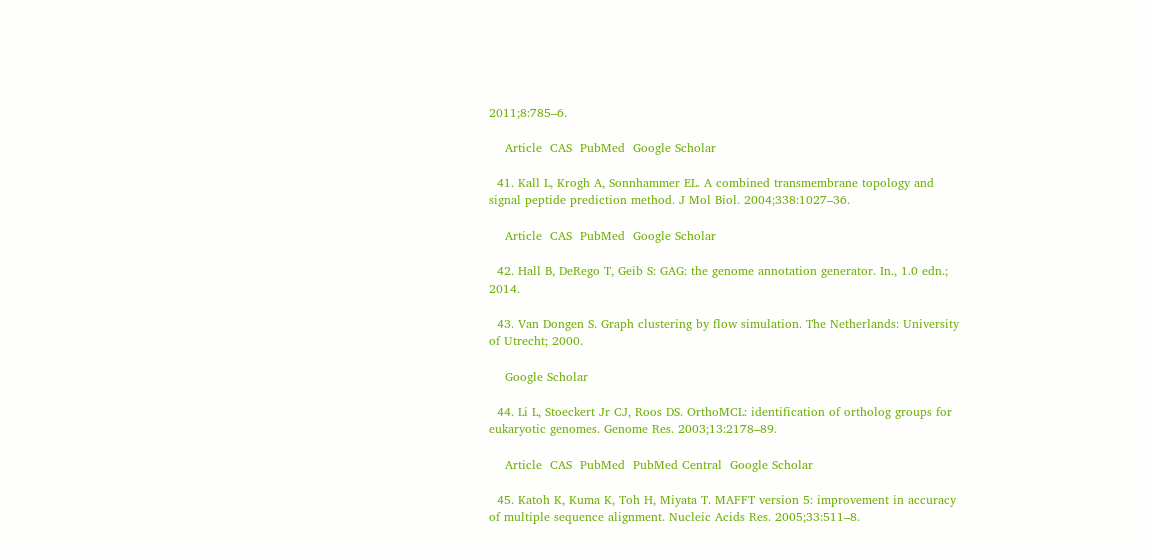2011;8:785–6.

    Article  CAS  PubMed  Google Scholar

  41. Kall L, Krogh A, Sonnhammer EL. A combined transmembrane topology and signal peptide prediction method. J Mol Biol. 2004;338:1027–36.

    Article  CAS  PubMed  Google Scholar

  42. Hall B, DeRego T, Geib S: GAG: the genome annotation generator. In., 1.0 edn.; 2014.

  43. Van Dongen S. Graph clustering by flow simulation. The Netherlands: University of Utrecht; 2000.

    Google Scholar

  44. Li L, Stoeckert Jr CJ, Roos DS. OrthoMCL: identification of ortholog groups for eukaryotic genomes. Genome Res. 2003;13:2178–89.

    Article  CAS  PubMed  PubMed Central  Google Scholar

  45. Katoh K, Kuma K, Toh H, Miyata T. MAFFT version 5: improvement in accuracy of multiple sequence alignment. Nucleic Acids Res. 2005;33:511–8.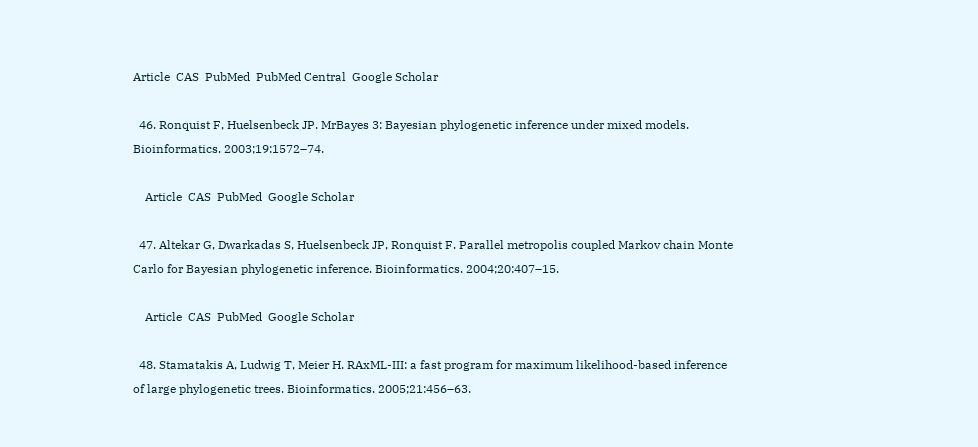Article  CAS  PubMed  PubMed Central  Google Scholar

  46. Ronquist F, Huelsenbeck JP. MrBayes 3: Bayesian phylogenetic inference under mixed models. Bioinformatics. 2003;19:1572–74.

    Article  CAS  PubMed  Google Scholar

  47. Altekar G, Dwarkadas S, Huelsenbeck JP, Ronquist F. Parallel metropolis coupled Markov chain Monte Carlo for Bayesian phylogenetic inference. Bioinformatics. 2004;20:407–15.

    Article  CAS  PubMed  Google Scholar

  48. Stamatakis A, Ludwig T, Meier H. RAxML-III: a fast program for maximum likelihood-based inference of large phylogenetic trees. Bioinformatics. 2005;21:456–63.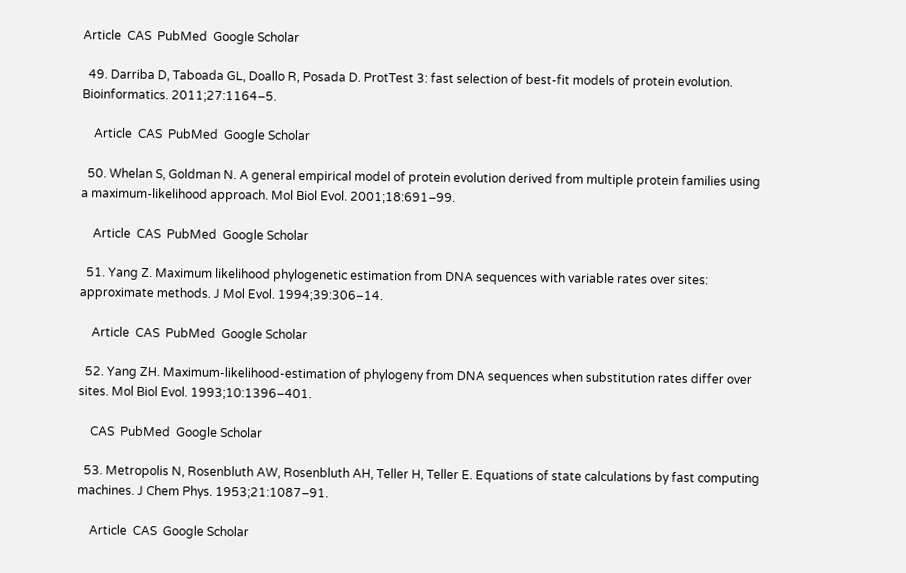Article  CAS  PubMed  Google Scholar

  49. Darriba D, Taboada GL, Doallo R, Posada D. ProtTest 3: fast selection of best-fit models of protein evolution. Bioinformatics. 2011;27:1164–5.

    Article  CAS  PubMed  Google Scholar

  50. Whelan S, Goldman N. A general empirical model of protein evolution derived from multiple protein families using a maximum-likelihood approach. Mol Biol Evol. 2001;18:691–99.

    Article  CAS  PubMed  Google Scholar

  51. Yang Z. Maximum likelihood phylogenetic estimation from DNA sequences with variable rates over sites: approximate methods. J Mol Evol. 1994;39:306–14.

    Article  CAS  PubMed  Google Scholar

  52. Yang ZH. Maximum-likelihood-estimation of phylogeny from DNA sequences when substitution rates differ over sites. Mol Biol Evol. 1993;10:1396–401.

    CAS  PubMed  Google Scholar

  53. Metropolis N, Rosenbluth AW, Rosenbluth AH, Teller H, Teller E. Equations of state calculations by fast computing machines. J Chem Phys. 1953;21:1087–91.

    Article  CAS  Google Scholar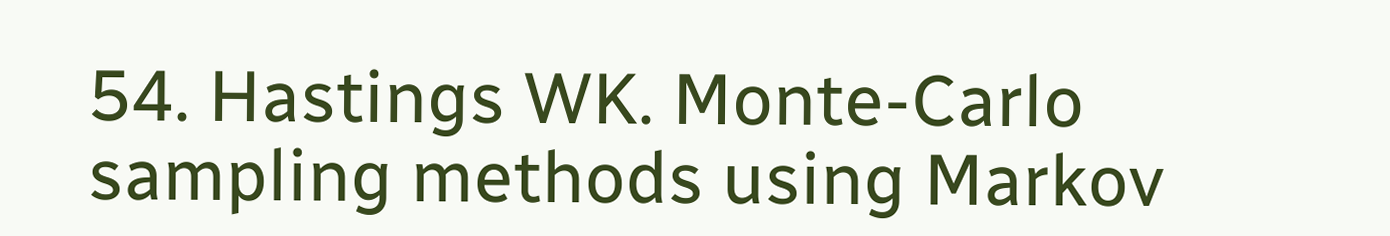54. Hastings WK. Monte-Carlo sampling methods using Markov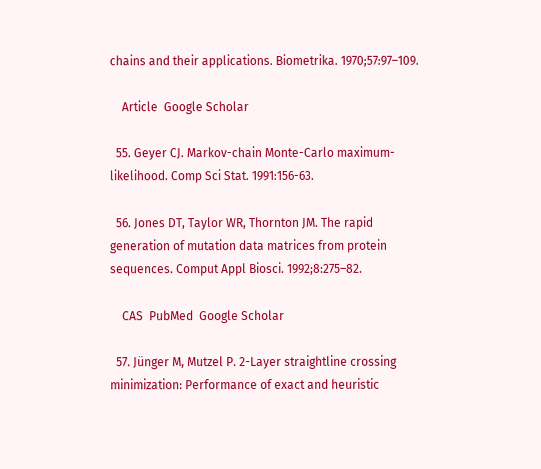chains and their applications. Biometrika. 1970;57:97–109.

    Article  Google Scholar

  55. Geyer CJ. Markov-chain Monte-Carlo maximum-likelihood. Comp Sci Stat. 1991:156-63.

  56. Jones DT, Taylor WR, Thornton JM. The rapid generation of mutation data matrices from protein sequences. Comput Appl Biosci. 1992;8:275–82.

    CAS  PubMed  Google Scholar

  57. Jünger M, Mutzel P. 2-Layer straightline crossing minimization: Performance of exact and heuristic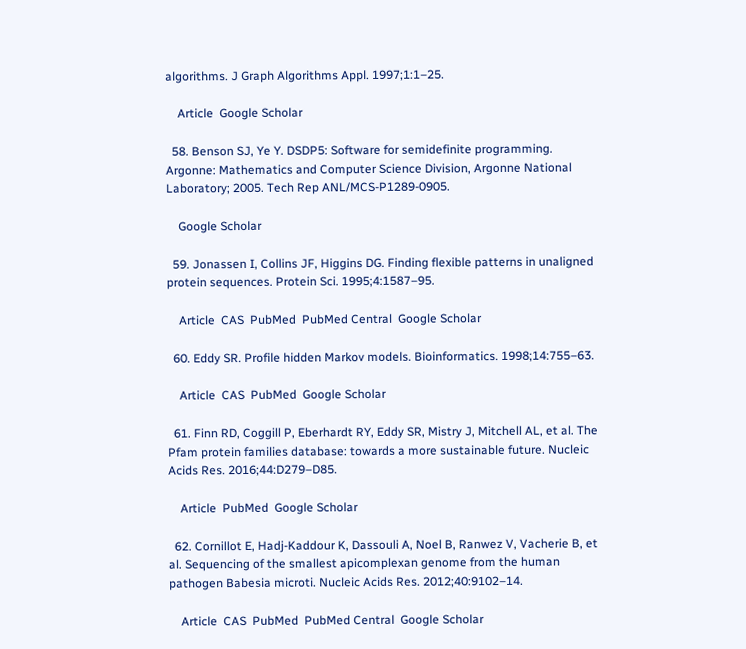algorithms. J Graph Algorithms Appl. 1997;1:1–25.

    Article  Google Scholar

  58. Benson SJ, Ye Y. DSDP5: Software for semidefinite programming. Argonne: Mathematics and Computer Science Division, Argonne National Laboratory; 2005. Tech Rep ANL/MCS-P1289-0905.

    Google Scholar

  59. Jonassen I, Collins JF, Higgins DG. Finding flexible patterns in unaligned protein sequences. Protein Sci. 1995;4:1587–95.

    Article  CAS  PubMed  PubMed Central  Google Scholar

  60. Eddy SR. Profile hidden Markov models. Bioinformatics. 1998;14:755–63.

    Article  CAS  PubMed  Google Scholar

  61. Finn RD, Coggill P, Eberhardt RY, Eddy SR, Mistry J, Mitchell AL, et al. The Pfam protein families database: towards a more sustainable future. Nucleic Acids Res. 2016;44:D279–D85.

    Article  PubMed  Google Scholar

  62. Cornillot E, Hadj-Kaddour K, Dassouli A, Noel B, Ranwez V, Vacherie B, et al. Sequencing of the smallest apicomplexan genome from the human pathogen Babesia microti. Nucleic Acids Res. 2012;40:9102–14.

    Article  CAS  PubMed  PubMed Central  Google Scholar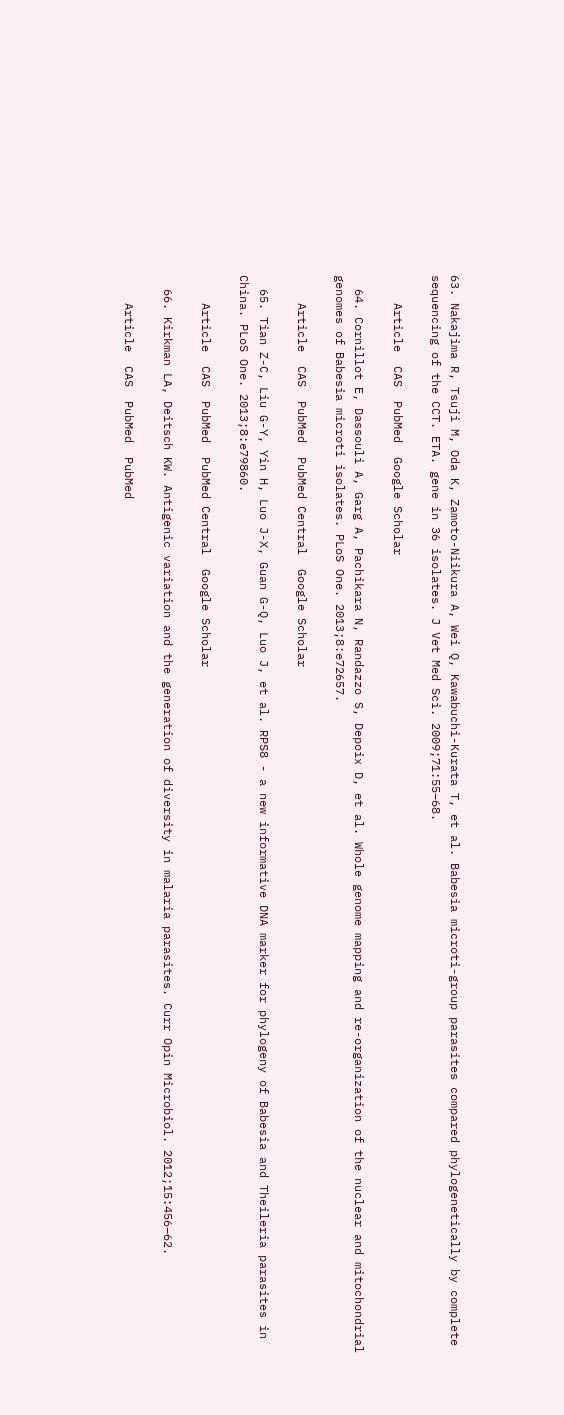63. Nakajima R, Tsuji M, Oda K, Zamoto-Niikura A, Wei Q, Kawabuchi-Kurata T, et al. Babesia microti-group parasites compared phylogenetically by complete sequencing of the CCT. ETA. gene in 36 isolates. J Vet Med Sci. 2009;71:55–68.

    Article  CAS  PubMed  Google Scholar

  64. Cornillot E, Dassouli A, Garg A, Pachikara N, Randazzo S, Depoix D, et al. Whole genome mapping and re-organization of the nuclear and mitochondrial genomes of Babesia microti isolates. PLoS One. 2013;8:e72657.

    Article  CAS  PubMed  PubMed Central  Google Scholar

  65. Tian Z-C, Liu G-Y, Yin H, Luo J-X, Guan G-Q, Luo J, et al. RPS8 - a new informative DNA marker for phylogeny of Babesia and Theileria parasites in China. PLoS One. 2013;8:e79860.

    Article  CAS  PubMed  PubMed Central  Google Scholar

  66. Kirkman LA, Deitsch KW. Antigenic variation and the generation of diversity in malaria parasites. Curr Opin Microbiol. 2012;15:456–62.

    Article  CAS  PubMed  PubMed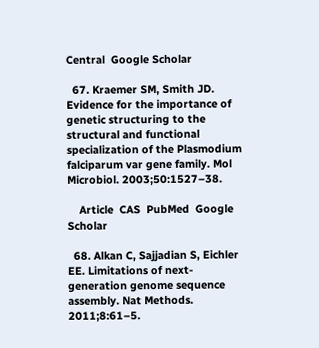Central  Google Scholar

  67. Kraemer SM, Smith JD. Evidence for the importance of genetic structuring to the structural and functional specialization of the Plasmodium falciparum var gene family. Mol Microbiol. 2003;50:1527–38.

    Article  CAS  PubMed  Google Scholar

  68. Alkan C, Sajjadian S, Eichler EE. Limitations of next-generation genome sequence assembly. Nat Methods. 2011;8:61–5.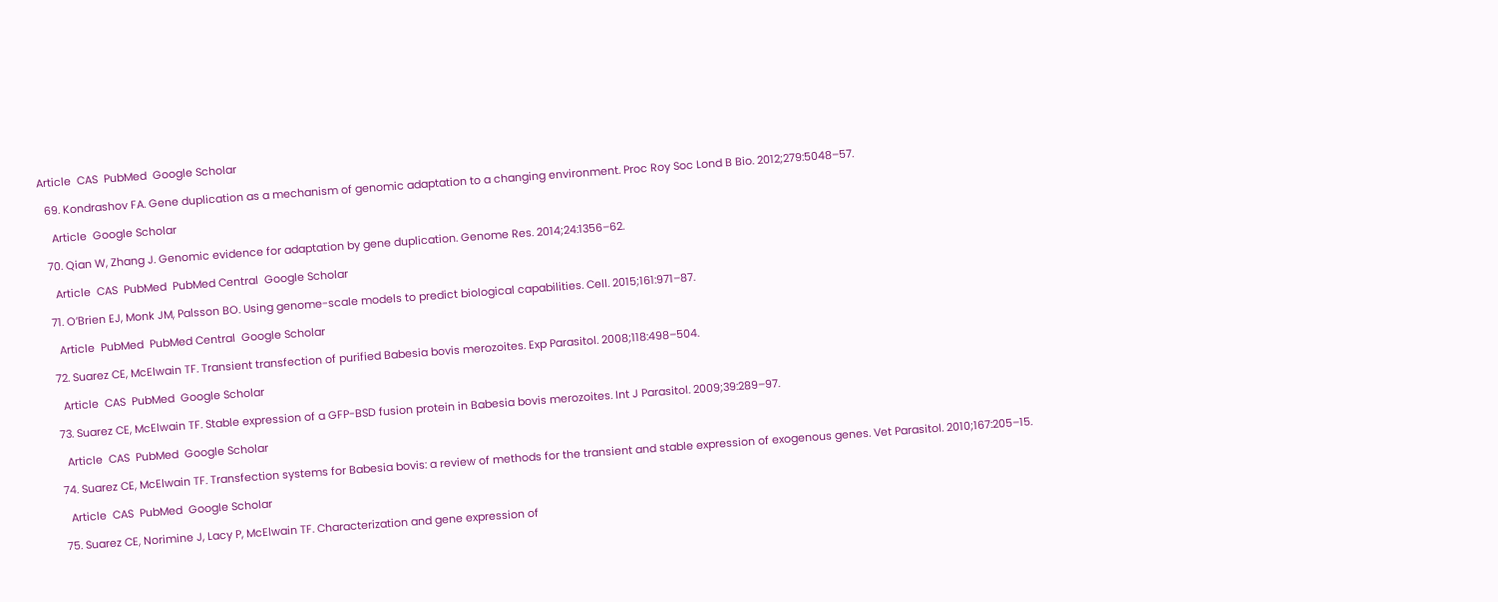Article  CAS  PubMed  Google Scholar

  69. Kondrashov FA. Gene duplication as a mechanism of genomic adaptation to a changing environment. Proc Roy Soc Lond B Bio. 2012;279:5048–57.

    Article  Google Scholar

  70. Qian W, Zhang J. Genomic evidence for adaptation by gene duplication. Genome Res. 2014;24:1356–62.

    Article  CAS  PubMed  PubMed Central  Google Scholar

  71. O’Brien EJ, Monk JM, Palsson BO. Using genome-scale models to predict biological capabilities. Cell. 2015;161:971–87.

    Article  PubMed  PubMed Central  Google Scholar

  72. Suarez CE, McElwain TF. Transient transfection of purified Babesia bovis merozoites. Exp Parasitol. 2008;118:498–504.

    Article  CAS  PubMed  Google Scholar

  73. Suarez CE, McElwain TF. Stable expression of a GFP-BSD fusion protein in Babesia bovis merozoites. Int J Parasitol. 2009;39:289–97.

    Article  CAS  PubMed  Google Scholar

  74. Suarez CE, McElwain TF. Transfection systems for Babesia bovis: a review of methods for the transient and stable expression of exogenous genes. Vet Parasitol. 2010;167:205–15.

    Article  CAS  PubMed  Google Scholar

  75. Suarez CE, Norimine J, Lacy P, McElwain TF. Characterization and gene expression of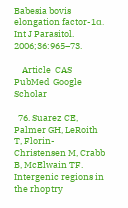Babesia bovis elongation factor-1α. Int J Parasitol. 2006;36:965–73.

    Article  CAS  PubMed  Google Scholar

  76. Suarez CE, Palmer GH, LeRoith T, Florin-Christensen M, Crabb B, McElwain TF. Intergenic regions in the rhoptry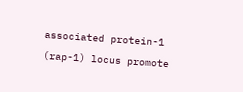associated protein-1 (rap-1) locus promote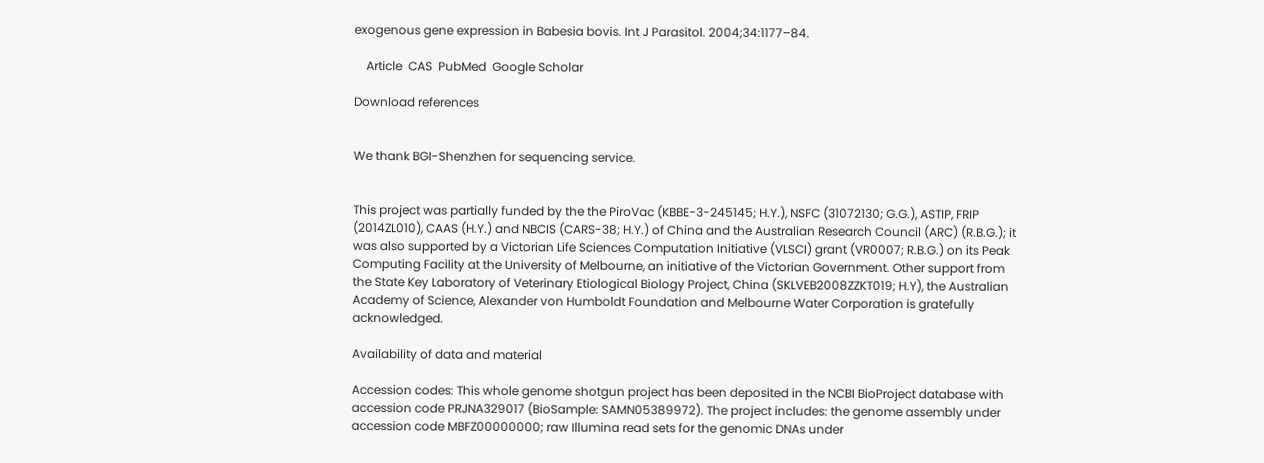exogenous gene expression in Babesia bovis. Int J Parasitol. 2004;34:1177–84.

    Article  CAS  PubMed  Google Scholar

Download references


We thank BGI-Shenzhen for sequencing service.


This project was partially funded by the the PiroVac (KBBE-3-245145; H.Y.), NSFC (31072130; G.G.), ASTIP, FRIP (2014ZL010), CAAS (H.Y.) and NBCIS (CARS-38; H.Y.) of China and the Australian Research Council (ARC) (R.B.G.); it was also supported by a Victorian Life Sciences Computation Initiative (VLSCI) grant (VR0007; R.B.G.) on its Peak Computing Facility at the University of Melbourne, an initiative of the Victorian Government. Other support from the State Key Laboratory of Veterinary Etiological Biology Project, China (SKLVEB2008ZZKT019; H.Y), the Australian Academy of Science, Alexander von Humboldt Foundation and Melbourne Water Corporation is gratefully acknowledged.

Availability of data and material

Accession codes: This whole genome shotgun project has been deposited in the NCBI BioProject database with accession code PRJNA329017 (BioSample: SAMN05389972). The project includes: the genome assembly under accession code MBFZ00000000; raw Illumina read sets for the genomic DNAs under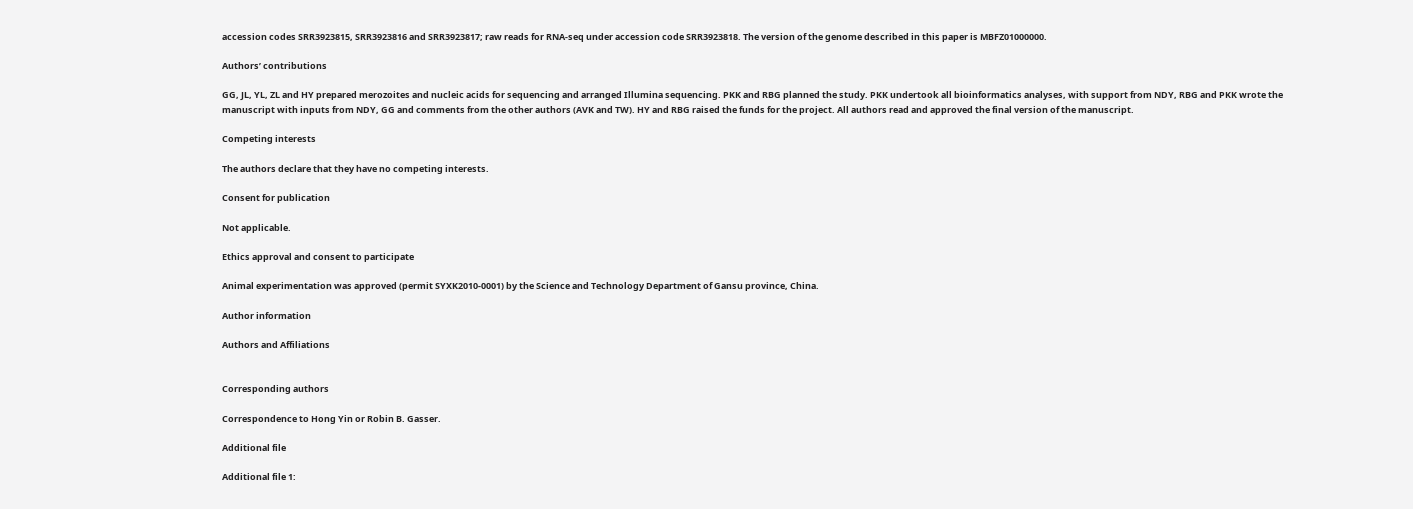accession codes SRR3923815, SRR3923816 and SRR3923817; raw reads for RNA-seq under accession code SRR3923818. The version of the genome described in this paper is MBFZ01000000.

Authors’ contributions

GG, JL, YL, ZL and HY prepared merozoites and nucleic acids for sequencing and arranged Illumina sequencing. PKK and RBG planned the study. PKK undertook all bioinformatics analyses, with support from NDY, RBG and PKK wrote the manuscript with inputs from NDY, GG and comments from the other authors (AVK and TW). HY and RBG raised the funds for the project. All authors read and approved the final version of the manuscript.

Competing interests

The authors declare that they have no competing interests.

Consent for publication

Not applicable.

Ethics approval and consent to participate

Animal experimentation was approved (permit SYXK2010-0001) by the Science and Technology Department of Gansu province, China.

Author information

Authors and Affiliations


Corresponding authors

Correspondence to Hong Yin or Robin B. Gasser.

Additional file

Additional file 1: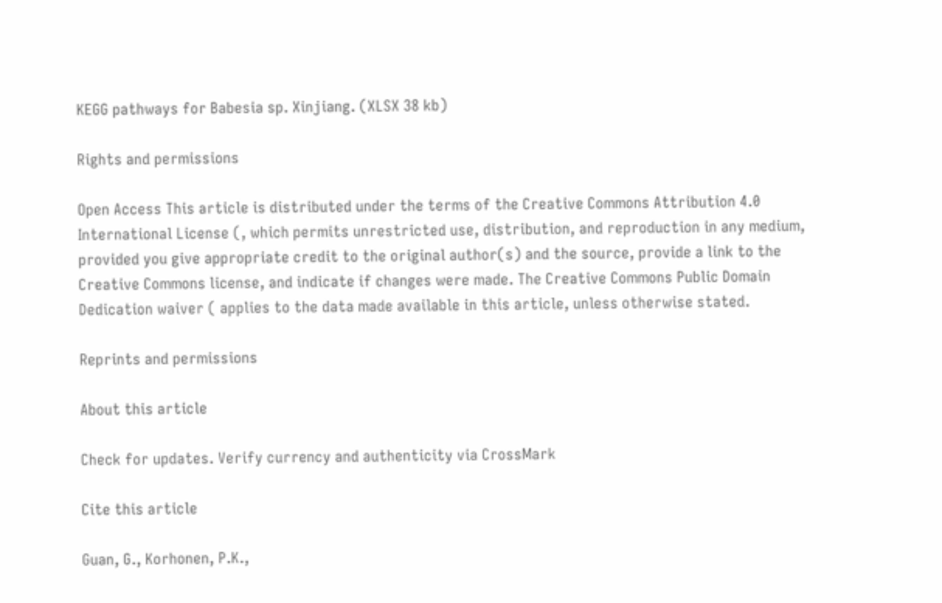KEGG pathways for Babesia sp. Xinjiang. (XLSX 38 kb)

Rights and permissions

Open Access This article is distributed under the terms of the Creative Commons Attribution 4.0 International License (, which permits unrestricted use, distribution, and reproduction in any medium, provided you give appropriate credit to the original author(s) and the source, provide a link to the Creative Commons license, and indicate if changes were made. The Creative Commons Public Domain Dedication waiver ( applies to the data made available in this article, unless otherwise stated.

Reprints and permissions

About this article

Check for updates. Verify currency and authenticity via CrossMark

Cite this article

Guan, G., Korhonen, P.K.,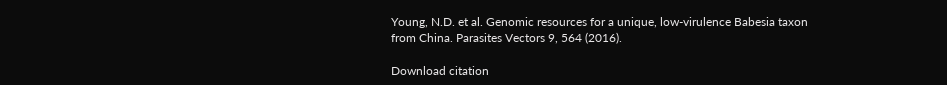Young, N.D. et al. Genomic resources for a unique, low-virulence Babesia taxon from China. Parasites Vectors 9, 564 (2016).

Download citation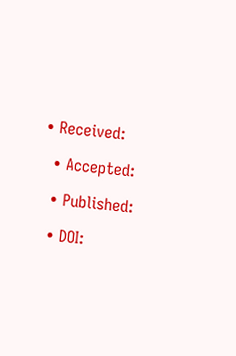• Received:

  • Accepted:

  • Published:

  • DOI: